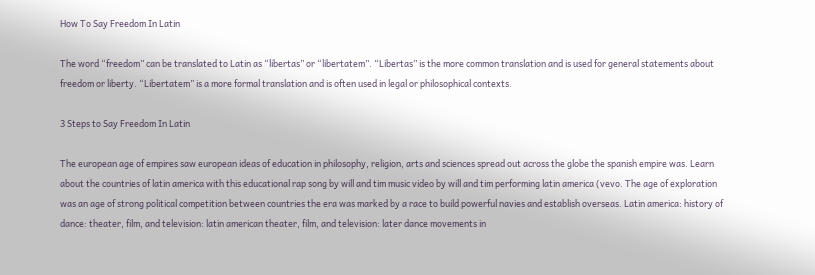How To Say Freedom In Latin

The word “freedom” can be translated to Latin as “libertas” or “libertatem”. “Libertas” is the more common translation and is used for general statements about freedom or liberty. “Libertatem” is a more formal translation and is often used in legal or philosophical contexts.

3 Steps to Say Freedom In Latin

The european age of empires saw european ideas of education in philosophy, religion, arts and sciences spread out across the globe the spanish empire was. Learn about the countries of latin america with this educational rap song by will and tim music video by will and tim performing latin america (vevo. The age of exploration was an age of strong political competition between countries the era was marked by a race to build powerful navies and establish overseas. Latin america: history of dance: theater, film, and television: latin american theater, film, and television: later dance movements in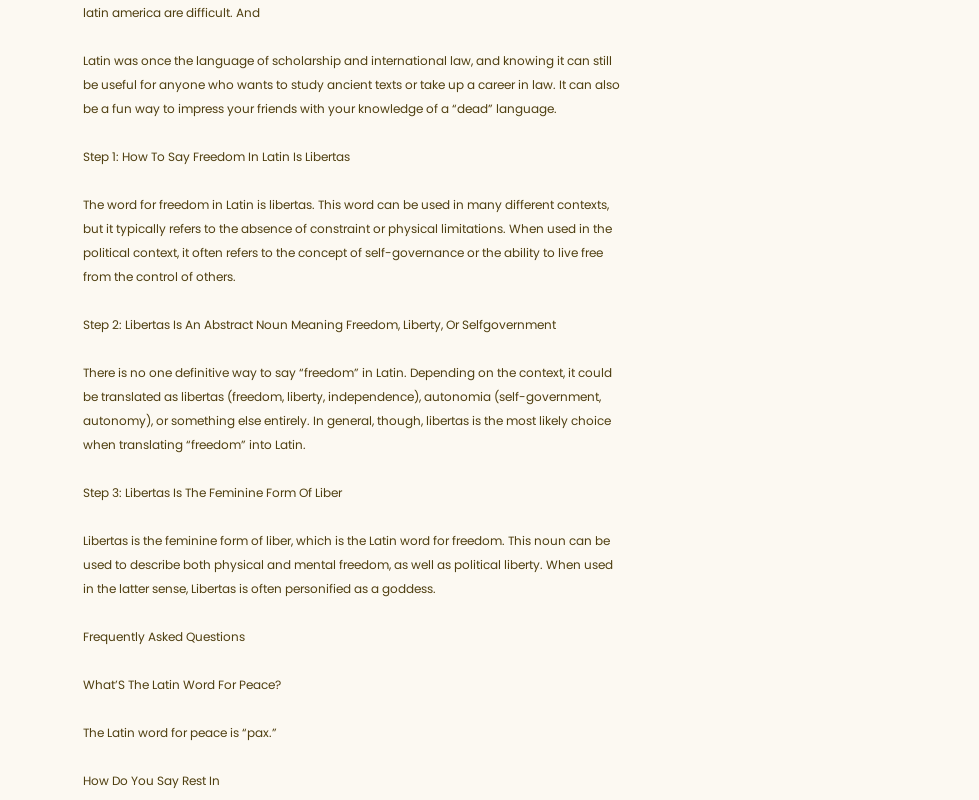latin america are difficult. And

Latin was once the language of scholarship and international law, and knowing it can still be useful for anyone who wants to study ancient texts or take up a career in law. It can also be a fun way to impress your friends with your knowledge of a “dead” language.

Step 1: How To Say Freedom In Latin Is Libertas

The word for freedom in Latin is libertas. This word can be used in many different contexts, but it typically refers to the absence of constraint or physical limitations. When used in the political context, it often refers to the concept of self-governance or the ability to live free from the control of others.

Step 2: Libertas Is An Abstract Noun Meaning Freedom, Liberty, Or Selfgovernment

There is no one definitive way to say “freedom” in Latin. Depending on the context, it could be translated as libertas (freedom, liberty, independence), autonomia (self-government, autonomy), or something else entirely. In general, though, libertas is the most likely choice when translating “freedom” into Latin.

Step 3: Libertas Is The Feminine Form Of Liber

Libertas is the feminine form of liber, which is the Latin word for freedom. This noun can be used to describe both physical and mental freedom, as well as political liberty. When used in the latter sense, Libertas is often personified as a goddess.

Frequently Asked Questions

What’S The Latin Word For Peace?

The Latin word for peace is “pax.”

How Do You Say Rest In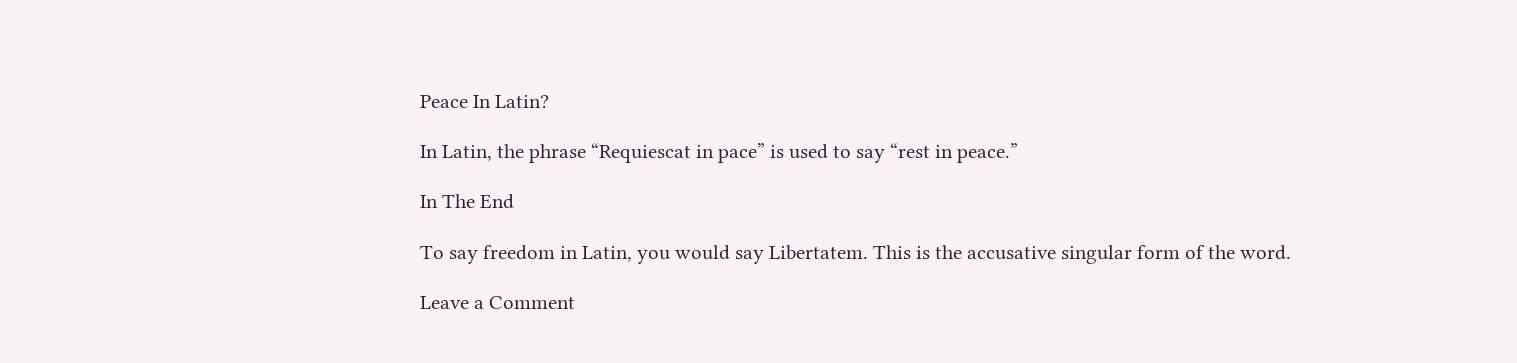Peace In Latin?

In Latin, the phrase “Requiescat in pace” is used to say “rest in peace.”

In The End

To say freedom in Latin, you would say Libertatem. This is the accusative singular form of the word.

Leave a Comment